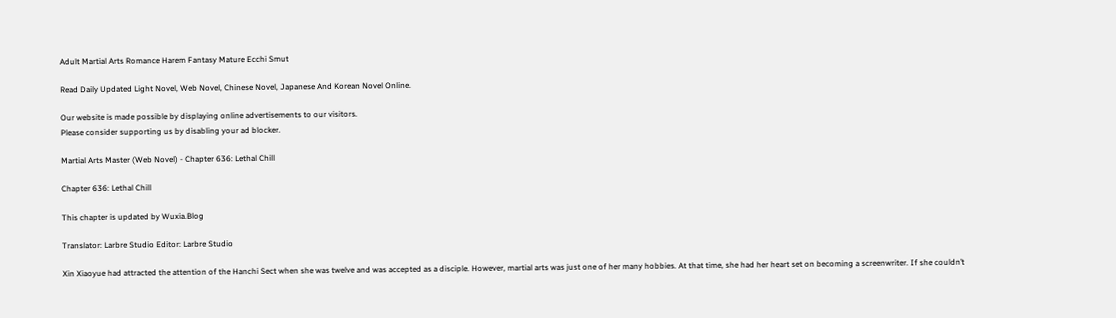Adult Martial Arts Romance Harem Fantasy Mature Ecchi Smut

Read Daily Updated Light Novel, Web Novel, Chinese Novel, Japanese And Korean Novel Online.

Our website is made possible by displaying online advertisements to our visitors.
Please consider supporting us by disabling your ad blocker.

Martial Arts Master (Web Novel) - Chapter 636: Lethal Chill

Chapter 636: Lethal Chill

This chapter is updated by Wuxia.Blog

Translator: Larbre Studio Editor: Larbre Studio

Xin Xiaoyue had attracted the attention of the Hanchi Sect when she was twelve and was accepted as a disciple. However, martial arts was just one of her many hobbies. At that time, she had her heart set on becoming a screenwriter. If she couldn’t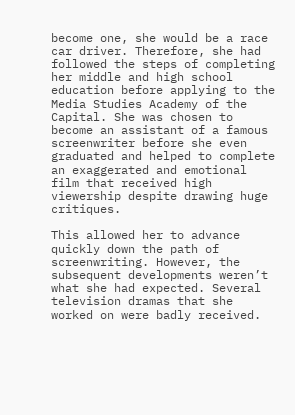become one, she would be a race car driver. Therefore, she had followed the steps of completing her middle and high school education before applying to the Media Studies Academy of the Capital. She was chosen to become an assistant of a famous screenwriter before she even graduated and helped to complete an exaggerated and emotional film that received high viewership despite drawing huge critiques.

This allowed her to advance quickly down the path of screenwriting. However, the subsequent developments weren’t what she had expected. Several television dramas that she worked on were badly received.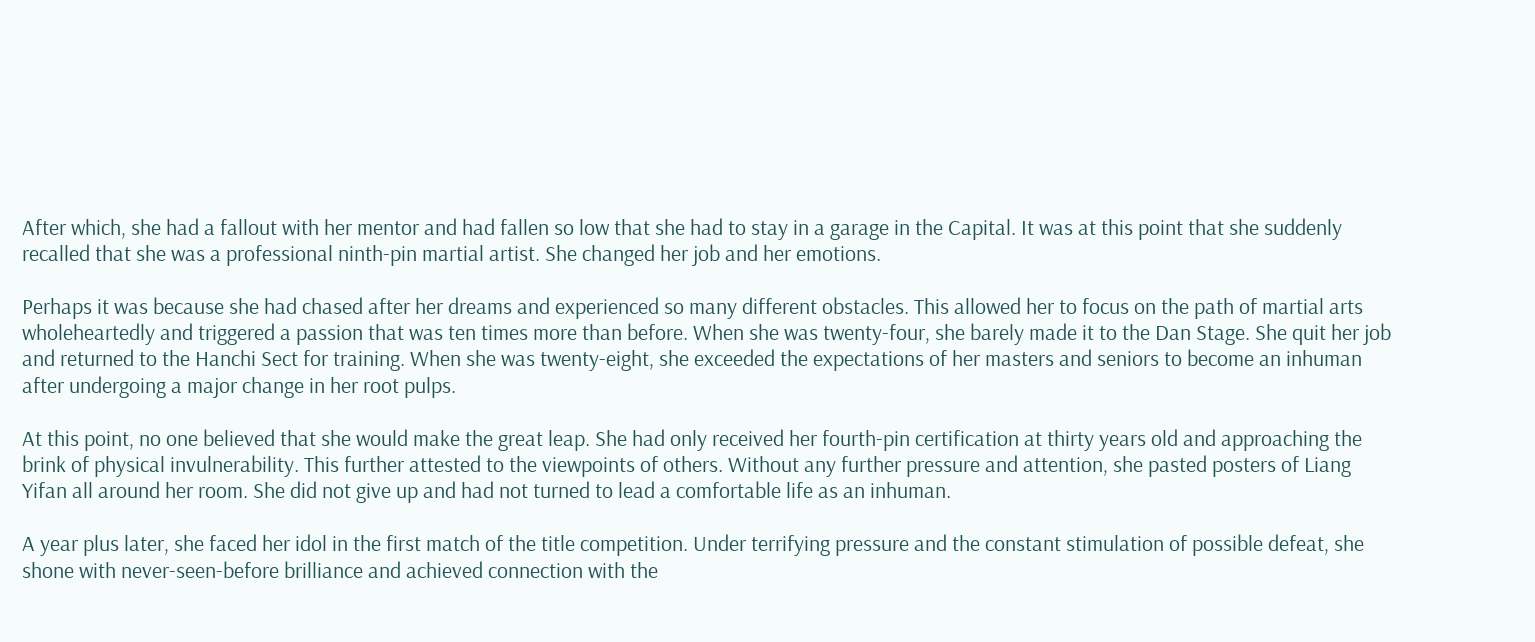After which, she had a fallout with her mentor and had fallen so low that she had to stay in a garage in the Capital. It was at this point that she suddenly recalled that she was a professional ninth-pin martial artist. She changed her job and her emotions.

Perhaps it was because she had chased after her dreams and experienced so many different obstacles. This allowed her to focus on the path of martial arts wholeheartedly and triggered a passion that was ten times more than before. When she was twenty-four, she barely made it to the Dan Stage. She quit her job and returned to the Hanchi Sect for training. When she was twenty-eight, she exceeded the expectations of her masters and seniors to become an inhuman after undergoing a major change in her root pulps.

At this point, no one believed that she would make the great leap. She had only received her fourth-pin certification at thirty years old and approaching the brink of physical invulnerability. This further attested to the viewpoints of others. Without any further pressure and attention, she pasted posters of Liang Yifan all around her room. She did not give up and had not turned to lead a comfortable life as an inhuman.

A year plus later, she faced her idol in the first match of the title competition. Under terrifying pressure and the constant stimulation of possible defeat, she shone with never-seen-before brilliance and achieved connection with the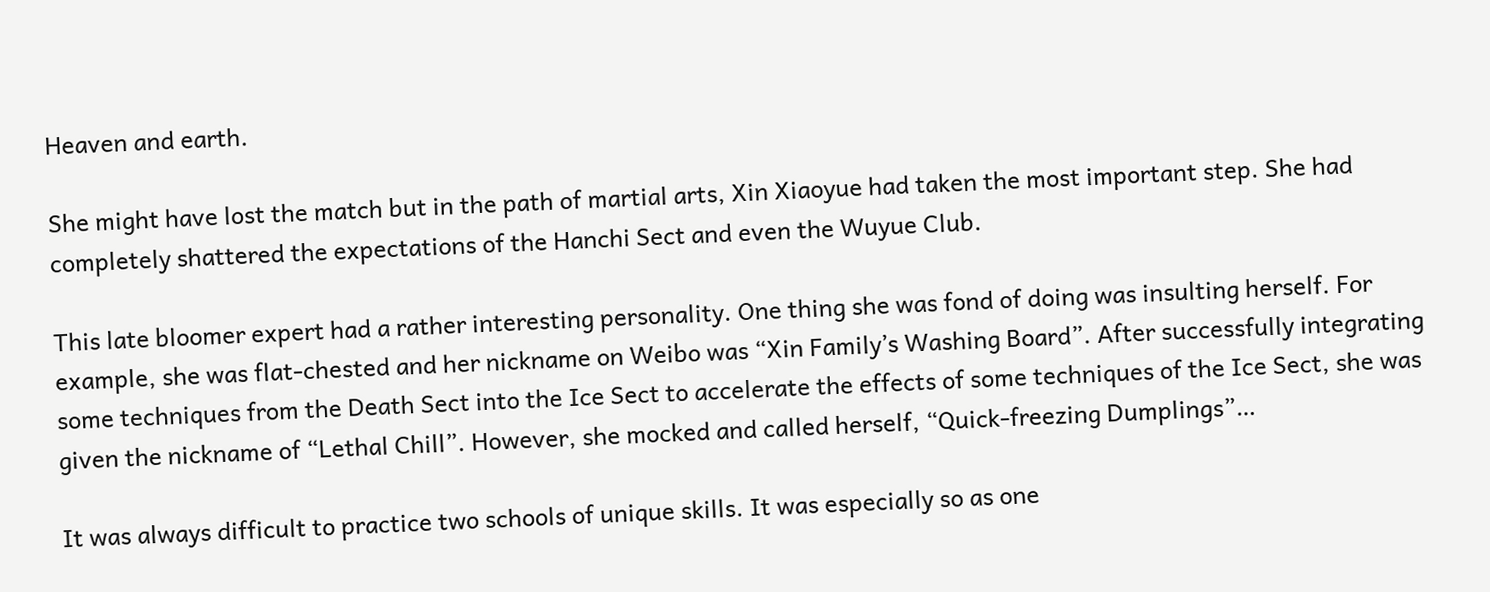Heaven and earth.

She might have lost the match but in the path of martial arts, Xin Xiaoyue had taken the most important step. She had completely shattered the expectations of the Hanchi Sect and even the Wuyue Club.

This late bloomer expert had a rather interesting personality. One thing she was fond of doing was insulting herself. For example, she was flat-chested and her nickname on Weibo was “Xin Family’s Washing Board”. After successfully integrating some techniques from the Death Sect into the Ice Sect to accelerate the effects of some techniques of the Ice Sect, she was given the nickname of “Lethal Chill”. However, she mocked and called herself, “Quick-freezing Dumplings”…

It was always difficult to practice two schools of unique skills. It was especially so as one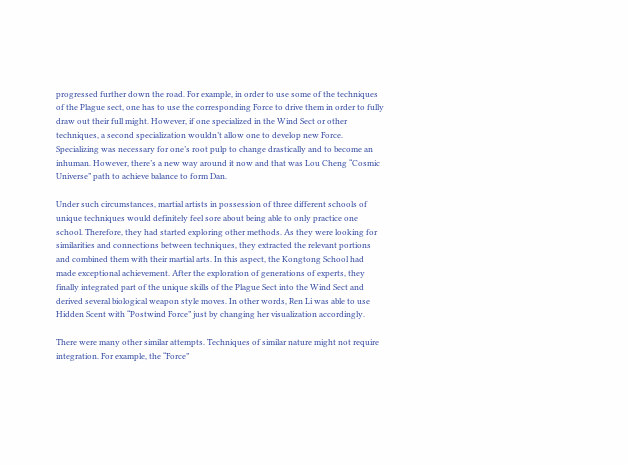progressed further down the road. For example, in order to use some of the techniques of the Plague sect, one has to use the corresponding Force to drive them in order to fully draw out their full might. However, if one specialized in the Wind Sect or other techniques, a second specialization wouldn’t allow one to develop new Force. Specializing was necessary for one’s root pulp to change drastically and to become an inhuman. However, there’s a new way around it now and that was Lou Cheng “Cosmic Universe” path to achieve balance to form Dan.

Under such circumstances, martial artists in possession of three different schools of unique techniques would definitely feel sore about being able to only practice one school. Therefore, they had started exploring other methods. As they were looking for similarities and connections between techniques, they extracted the relevant portions and combined them with their martial arts. In this aspect, the Kongtong School had made exceptional achievement. After the exploration of generations of experts, they finally integrated part of the unique skills of the Plague Sect into the Wind Sect and derived several biological weapon style moves. In other words, Ren Li was able to use Hidden Scent with “Postwind Force” just by changing her visualization accordingly.

There were many other similar attempts. Techniques of similar nature might not require integration. For example, the “Force”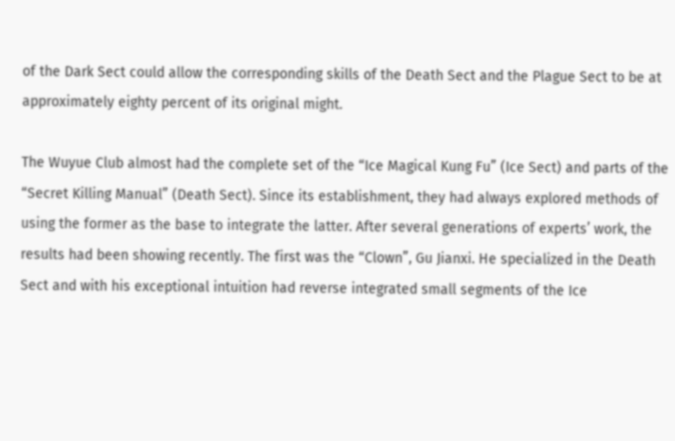of the Dark Sect could allow the corresponding skills of the Death Sect and the Plague Sect to be at approximately eighty percent of its original might.

The Wuyue Club almost had the complete set of the “Ice Magical Kung Fu” (Ice Sect) and parts of the “Secret Killing Manual” (Death Sect). Since its establishment, they had always explored methods of using the former as the base to integrate the latter. After several generations of experts’ work, the results had been showing recently. The first was the “Clown”, Gu Jianxi. He specialized in the Death Sect and with his exceptional intuition had reverse integrated small segments of the Ice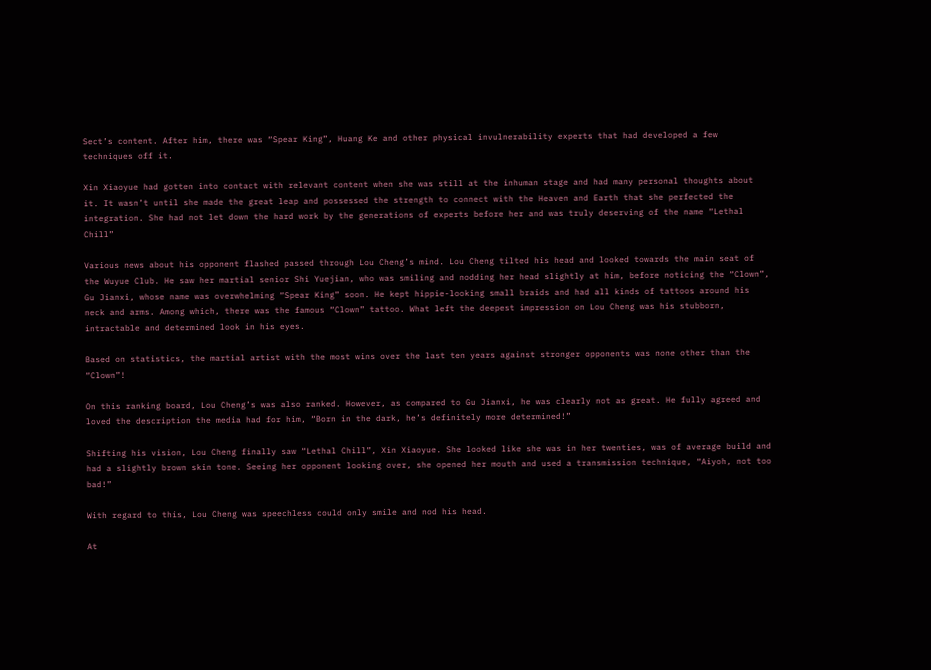Sect’s content. After him, there was “Spear King”, Huang Ke and other physical invulnerability experts that had developed a few techniques off it.

Xin Xiaoyue had gotten into contact with relevant content when she was still at the inhuman stage and had many personal thoughts about it. It wasn’t until she made the great leap and possessed the strength to connect with the Heaven and Earth that she perfected the integration. She had not let down the hard work by the generations of experts before her and was truly deserving of the name “Lethal Chill”

Various news about his opponent flashed passed through Lou Cheng’s mind. Lou Cheng tilted his head and looked towards the main seat of the Wuyue Club. He saw her martial senior Shi Yuejian, who was smiling and nodding her head slightly at him, before noticing the “Clown”, Gu Jianxi, whose name was overwhelming “Spear King” soon. He kept hippie-looking small braids and had all kinds of tattoos around his neck and arms. Among which, there was the famous “Clown” tattoo. What left the deepest impression on Lou Cheng was his stubborn, intractable and determined look in his eyes.

Based on statistics, the martial artist with the most wins over the last ten years against stronger opponents was none other than the “Clown”!

On this ranking board, Lou Cheng’s was also ranked. However, as compared to Gu Jianxi, he was clearly not as great. He fully agreed and loved the description the media had for him, “Born in the dark, he’s definitely more determined!”

Shifting his vision, Lou Cheng finally saw “Lethal Chill”, Xin Xiaoyue. She looked like she was in her twenties, was of average build and had a slightly brown skin tone. Seeing her opponent looking over, she opened her mouth and used a transmission technique, “Aiyoh, not too bad!”

With regard to this, Lou Cheng was speechless could only smile and nod his head.

At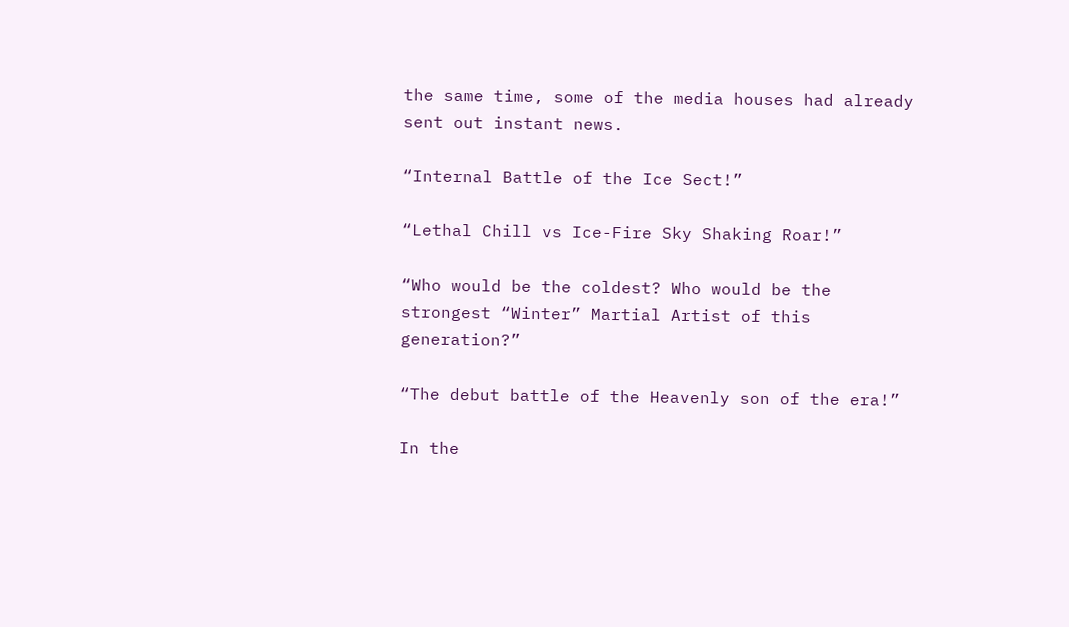the same time, some of the media houses had already sent out instant news.

“Internal Battle of the Ice Sect!”

“Lethal Chill vs Ice-Fire Sky Shaking Roar!”

“Who would be the coldest? Who would be the strongest “Winter” Martial Artist of this generation?”

“The debut battle of the Heavenly son of the era!”

In the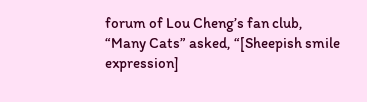forum of Lou Cheng’s fan club, “Many Cats” asked, “[Sheepish smile expression]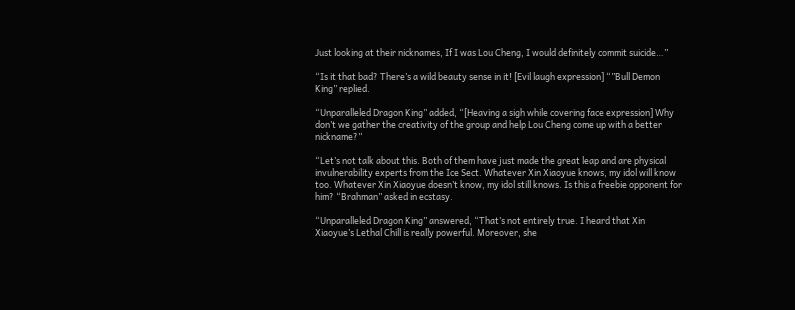Just looking at their nicknames, If I was Lou Cheng, I would definitely commit suicide…”

“Is it that bad? There’s a wild beauty sense in it! [Evil laugh expression] “”Bull Demon King” replied.

“Unparalleled Dragon King” added, “[Heaving a sigh while covering face expression] Why don’t we gather the creativity of the group and help Lou Cheng come up with a better nickname?”

“Let’s not talk about this. Both of them have just made the great leap and are physical invulnerability experts from the Ice Sect. Whatever Xin Xiaoyue knows, my idol will know too. Whatever Xin Xiaoyue doesn’t know, my idol still knows. Is this a freebie opponent for him? “Brahman” asked in ecstasy.

“Unparalleled Dragon King” answered, “That’s not entirely true. I heard that Xin Xiaoyue’s Lethal Chill is really powerful. Moreover, she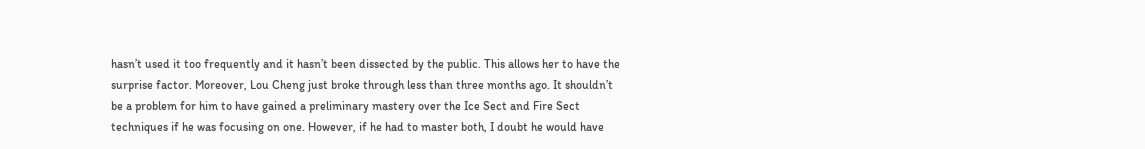hasn’t used it too frequently and it hasn’t been dissected by the public. This allows her to have the surprise factor. Moreover, Lou Cheng just broke through less than three months ago. It shouldn’t be a problem for him to have gained a preliminary mastery over the Ice Sect and Fire Sect techniques if he was focusing on one. However, if he had to master both, I doubt he would have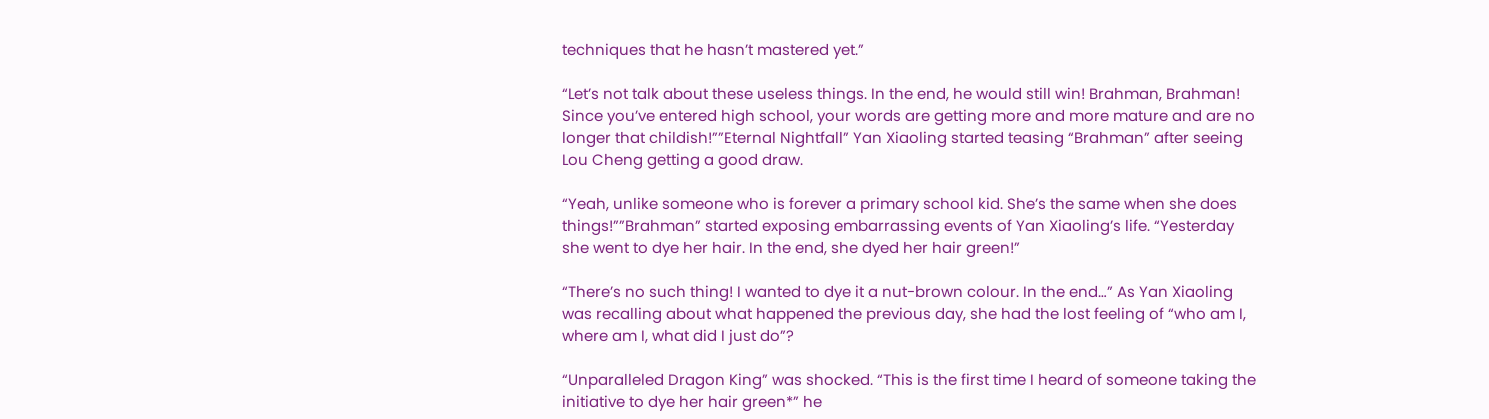techniques that he hasn’t mastered yet.”

“Let’s not talk about these useless things. In the end, he would still win! Brahman, Brahman! Since you’ve entered high school, your words are getting more and more mature and are no longer that childish!””Eternal Nightfall” Yan Xiaoling started teasing “Brahman” after seeing Lou Cheng getting a good draw.

“Yeah, unlike someone who is forever a primary school kid. She’s the same when she does things!””Brahman” started exposing embarrassing events of Yan Xiaoling’s life. “Yesterday she went to dye her hair. In the end, she dyed her hair green!”

“There’s no such thing! I wanted to dye it a nut-brown colour. In the end…” As Yan Xiaoling was recalling about what happened the previous day, she had the lost feeling of “who am I, where am I, what did I just do”?

“Unparalleled Dragon King” was shocked. “This is the first time I heard of someone taking the initiative to dye her hair green*” he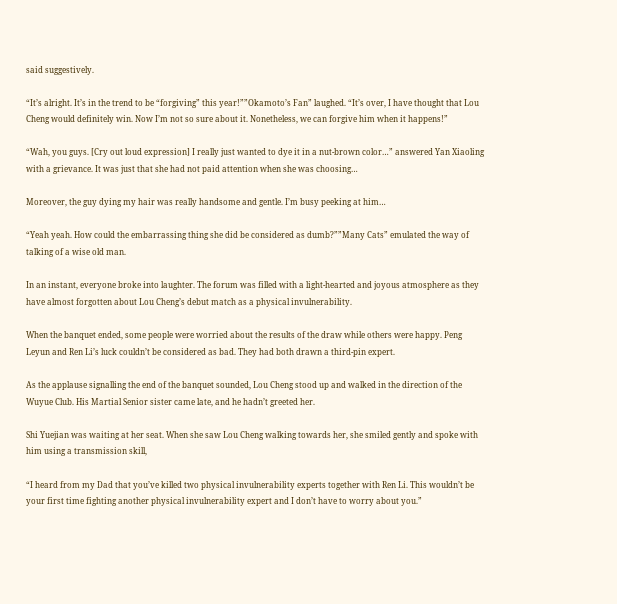said suggestively.

“It’s alright. It’s in the trend to be “forgiving” this year!””Okamoto’s Fan” laughed. “It’s over, I have thought that Lou Cheng would definitely win. Now I’m not so sure about it. Nonetheless, we can forgive him when it happens!”

“Wah, you guys. [Cry out loud expression] I really just wanted to dye it in a nut-brown color…” answered Yan Xiaoling with a grievance. It was just that she had not paid attention when she was choosing…

Moreover, the guy dying my hair was really handsome and gentle. I’m busy peeking at him…

“Yeah yeah. How could the embarrassing thing she did be considered as dumb?””Many Cats” emulated the way of talking of a wise old man.

In an instant, everyone broke into laughter. The forum was filled with a light-hearted and joyous atmosphere as they have almost forgotten about Lou Cheng’s debut match as a physical invulnerability.

When the banquet ended, some people were worried about the results of the draw while others were happy. Peng Leyun and Ren Li’s luck couldn’t be considered as bad. They had both drawn a third-pin expert.

As the applause signalling the end of the banquet sounded, Lou Cheng stood up and walked in the direction of the Wuyue Club. His Martial Senior sister came late, and he hadn’t greeted her.

Shi Yuejian was waiting at her seat. When she saw Lou Cheng walking towards her, she smiled gently and spoke with him using a transmission skill,

“I heard from my Dad that you’ve killed two physical invulnerability experts together with Ren Li. This wouldn’t be your first time fighting another physical invulnerability expert and I don’t have to worry about you.”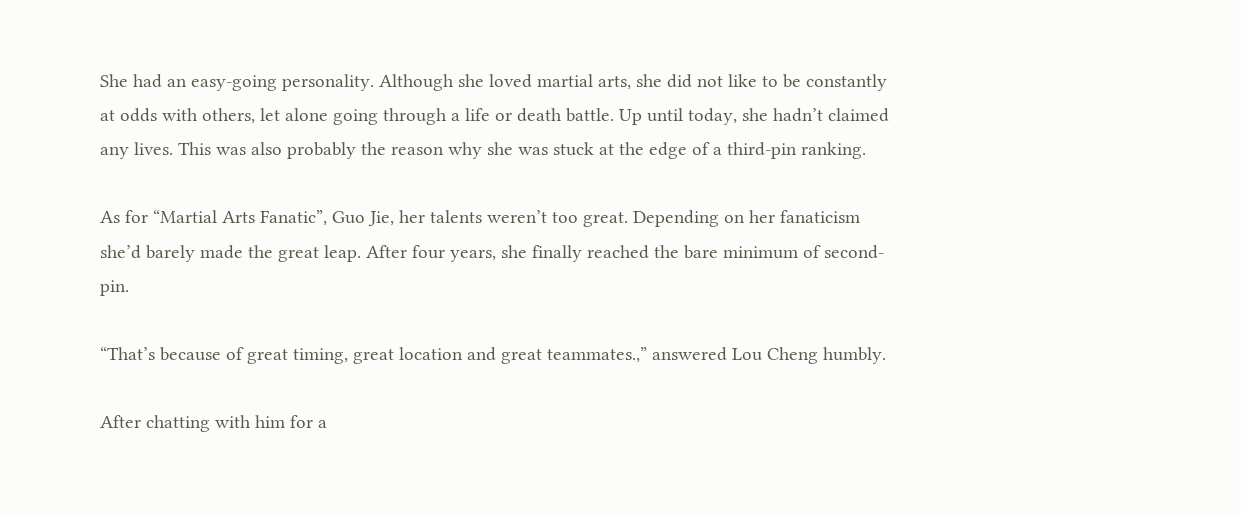She had an easy-going personality. Although she loved martial arts, she did not like to be constantly at odds with others, let alone going through a life or death battle. Up until today, she hadn’t claimed any lives. This was also probably the reason why she was stuck at the edge of a third-pin ranking.

As for “Martial Arts Fanatic”, Guo Jie, her talents weren’t too great. Depending on her fanaticism she’d barely made the great leap. After four years, she finally reached the bare minimum of second-pin.

“That’s because of great timing, great location and great teammates.,” answered Lou Cheng humbly.

After chatting with him for a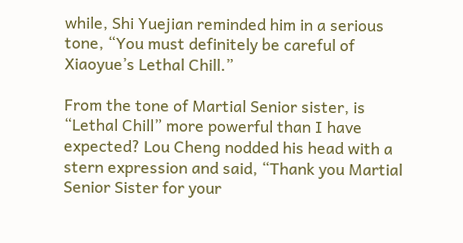while, Shi Yuejian reminded him in a serious tone, “You must definitely be careful of Xiaoyue’s Lethal Chill.”

From the tone of Martial Senior sister, is “Lethal Chill” more powerful than I have expected? Lou Cheng nodded his head with a stern expression and said, “Thank you Martial Senior Sister for your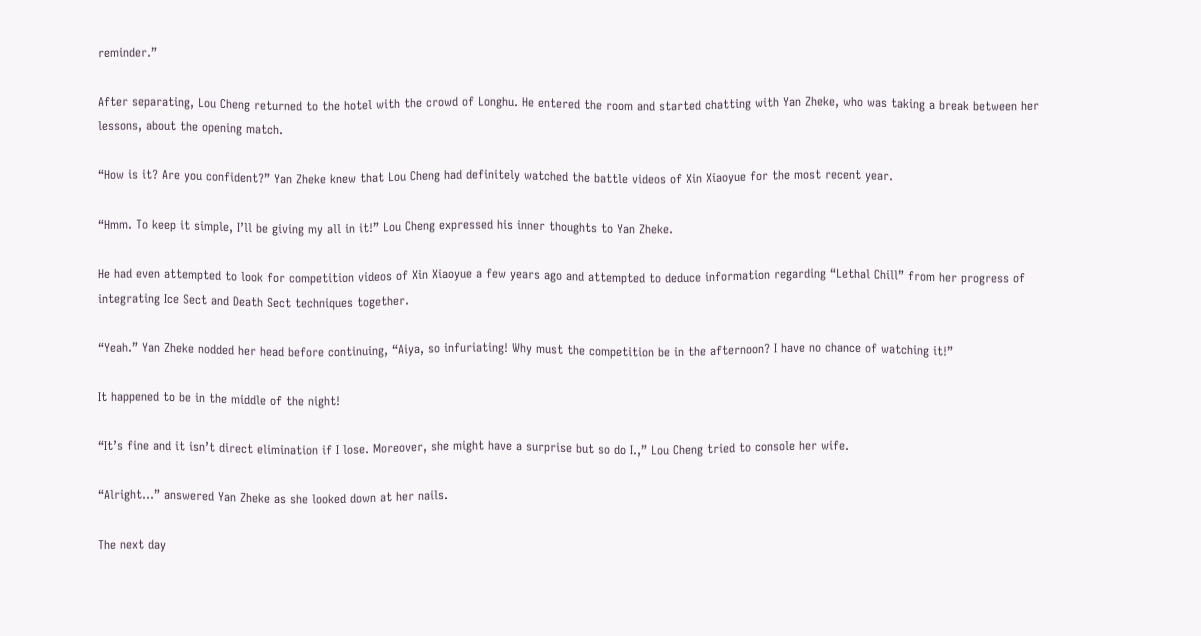reminder.”

After separating, Lou Cheng returned to the hotel with the crowd of Longhu. He entered the room and started chatting with Yan Zheke, who was taking a break between her lessons, about the opening match.

“How is it? Are you confident?” Yan Zheke knew that Lou Cheng had definitely watched the battle videos of Xin Xiaoyue for the most recent year.

“Hmm. To keep it simple, I’ll be giving my all in it!” Lou Cheng expressed his inner thoughts to Yan Zheke.

He had even attempted to look for competition videos of Xin Xiaoyue a few years ago and attempted to deduce information regarding “Lethal Chill” from her progress of integrating Ice Sect and Death Sect techniques together.

“Yeah.” Yan Zheke nodded her head before continuing, “Aiya, so infuriating! Why must the competition be in the afternoon? I have no chance of watching it!”

It happened to be in the middle of the night!

“It’s fine and it isn’t direct elimination if I lose. Moreover, she might have a surprise but so do I.,” Lou Cheng tried to console her wife.

“Alright…” answered Yan Zheke as she looked down at her nails.

The next day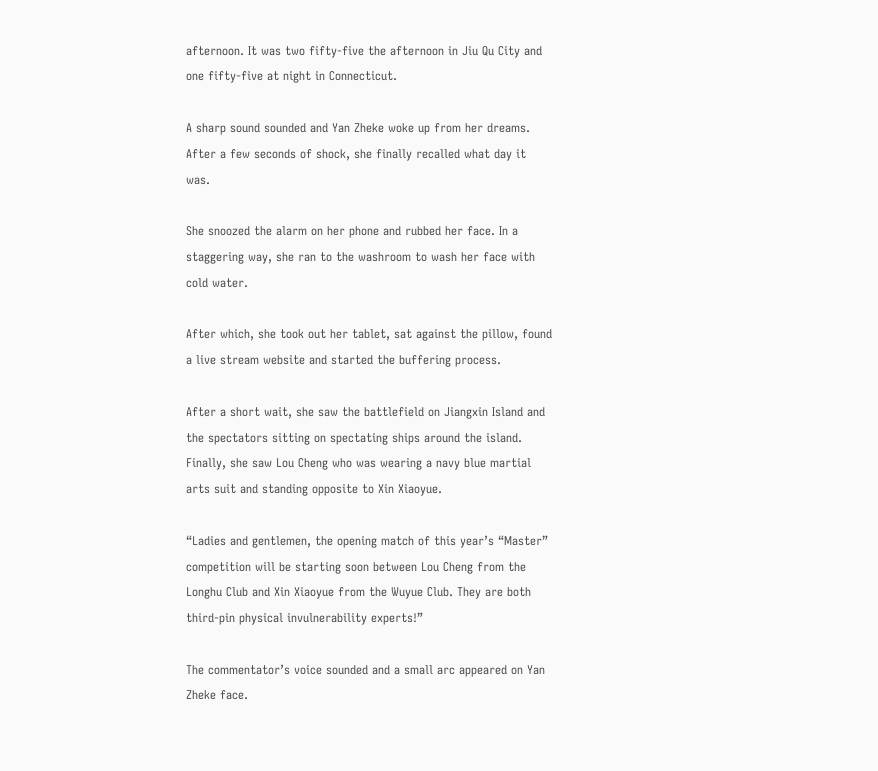afternoon. It was two fifty-five the afternoon in Jiu Qu City and one fifty-five at night in Connecticut.

A sharp sound sounded and Yan Zheke woke up from her dreams. After a few seconds of shock, she finally recalled what day it was.

She snoozed the alarm on her phone and rubbed her face. In a staggering way, she ran to the washroom to wash her face with cold water.

After which, she took out her tablet, sat against the pillow, found a live stream website and started the buffering process.

After a short wait, she saw the battlefield on Jiangxin Island and the spectators sitting on spectating ships around the island. Finally, she saw Lou Cheng who was wearing a navy blue martial arts suit and standing opposite to Xin Xiaoyue.

“Ladies and gentlemen, the opening match of this year’s “Master” competition will be starting soon between Lou Cheng from the Longhu Club and Xin Xiaoyue from the Wuyue Club. They are both third-pin physical invulnerability experts!”

The commentator’s voice sounded and a small arc appeared on Yan Zheke face.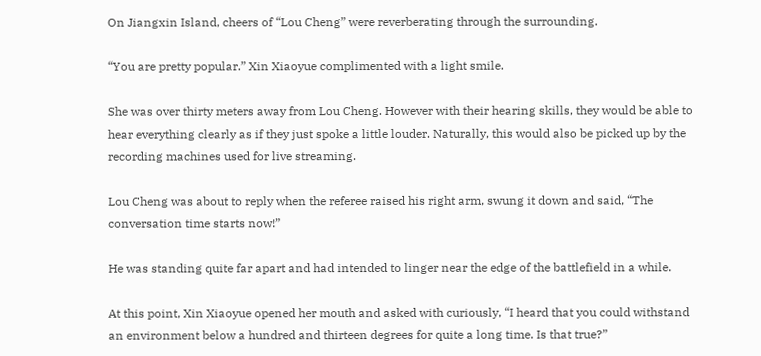On Jiangxin Island, cheers of “Lou Cheng” were reverberating through the surrounding.

“You are pretty popular.” Xin Xiaoyue complimented with a light smile.

She was over thirty meters away from Lou Cheng. However with their hearing skills, they would be able to hear everything clearly as if they just spoke a little louder. Naturally, this would also be picked up by the recording machines used for live streaming.

Lou Cheng was about to reply when the referee raised his right arm, swung it down and said, “The conversation time starts now!”

He was standing quite far apart and had intended to linger near the edge of the battlefield in a while.

At this point, Xin Xiaoyue opened her mouth and asked with curiously, “I heard that you could withstand an environment below a hundred and thirteen degrees for quite a long time. Is that true?”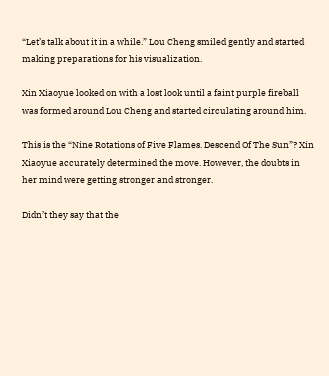“Let’s talk about it in a while.” Lou Cheng smiled gently and started making preparations for his visualization.

Xin Xiaoyue looked on with a lost look until a faint purple fireball was formed around Lou Cheng and started circulating around him.

This is the “Nine Rotations of Five Flames. Descend Of The Sun”? Xin Xiaoyue accurately determined the move. However, the doubts in her mind were getting stronger and stronger.

Didn’t they say that the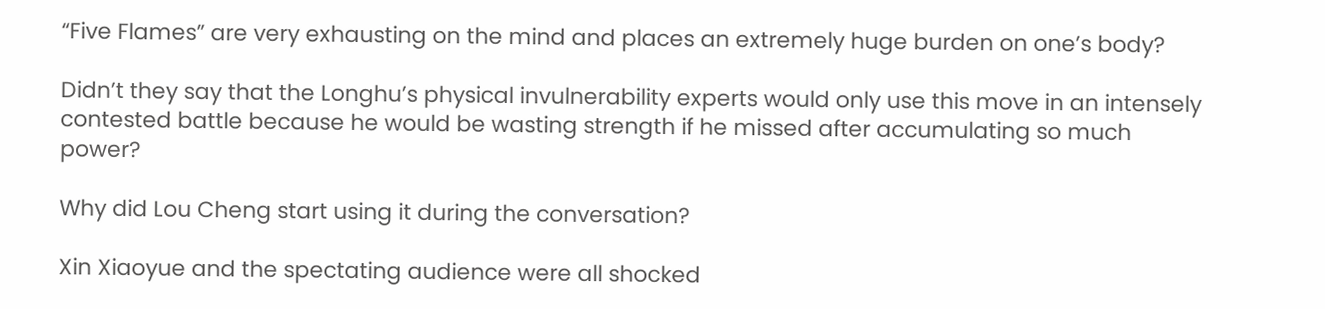“Five Flames” are very exhausting on the mind and places an extremely huge burden on one’s body?

Didn’t they say that the Longhu’s physical invulnerability experts would only use this move in an intensely contested battle because he would be wasting strength if he missed after accumulating so much power?

Why did Lou Cheng start using it during the conversation?

Xin Xiaoyue and the spectating audience were all shocked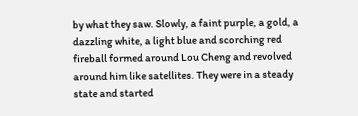by what they saw. Slowly, a faint purple, a gold, a dazzling white, a light blue and scorching red fireball formed around Lou Cheng and revolved around him like satellites. They were in a steady state and started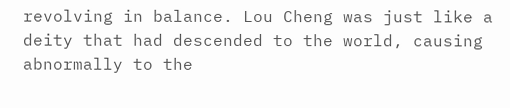revolving in balance. Lou Cheng was just like a deity that had descended to the world, causing abnormally to the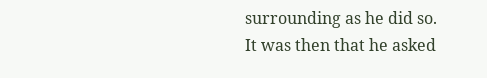surrounding as he did so. It was then that he asked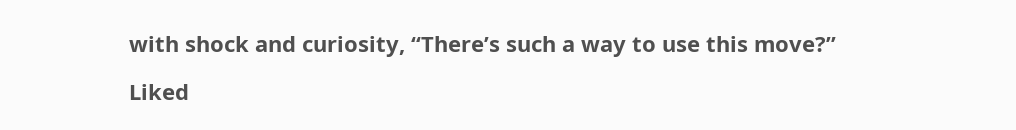with shock and curiosity, “There’s such a way to use this move?”

Liked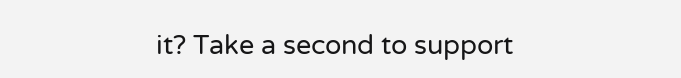it? Take a second to support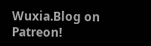Wuxia.Blog on Patreon!